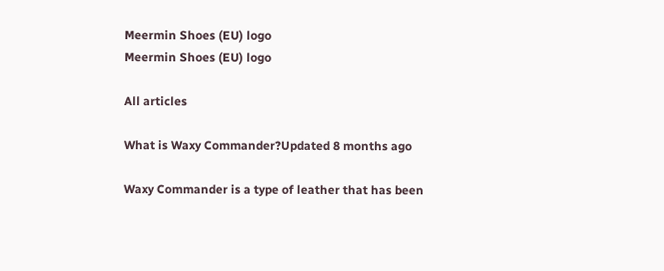Meermin Shoes (EU) logo
Meermin Shoes (EU) logo

All articles

What is Waxy Commander?Updated 8 months ago

Waxy Commander is a type of leather that has been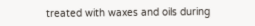treated with waxes and oils during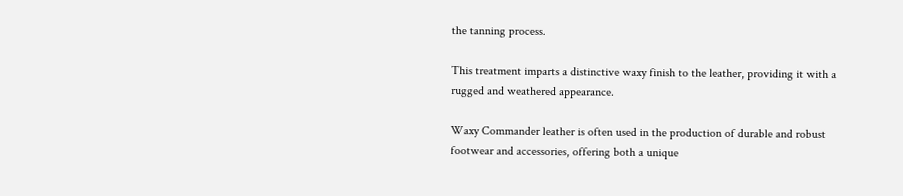the tanning process.

This treatment imparts a distinctive waxy finish to the leather, providing it with a rugged and weathered appearance.

Waxy Commander leather is often used in the production of durable and robust footwear and accessories, offering both a unique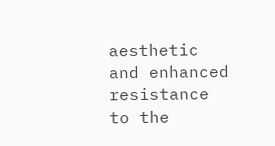aesthetic and enhanced resistance to the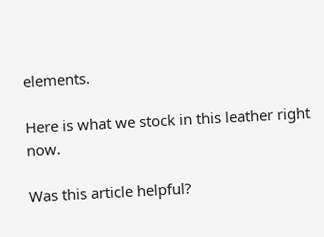elements.

Here is what we stock in this leather right now.

Was this article helpful?